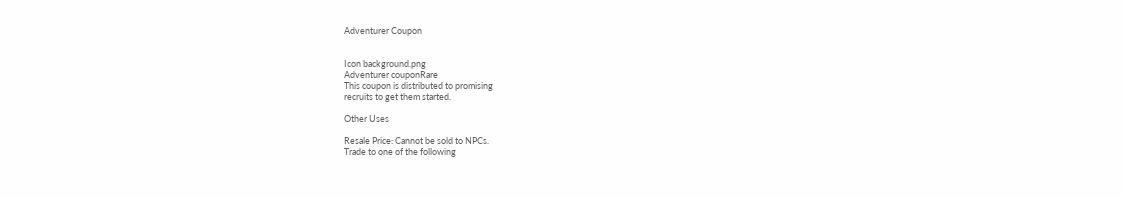Adventurer Coupon


Icon background.png
Adventurer couponRare
This coupon is distributed to promising
recruits to get them started.

Other Uses

Resale Price: Cannot be sold to NPCs.
Trade to one of the following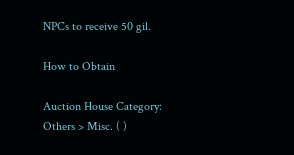NPCs to receive 50 gil.

How to Obtain

Auction House Category: Others > Misc. ( )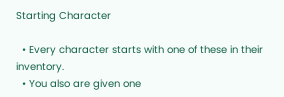Starting Character

  • Every character starts with one of these in their inventory.
  • You also are given one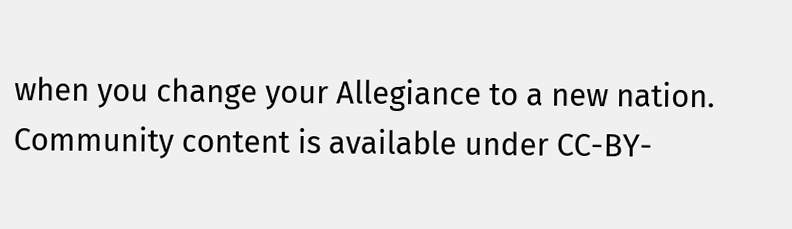when you change your Allegiance to a new nation.
Community content is available under CC-BY-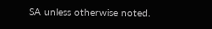SA unless otherwise noted.